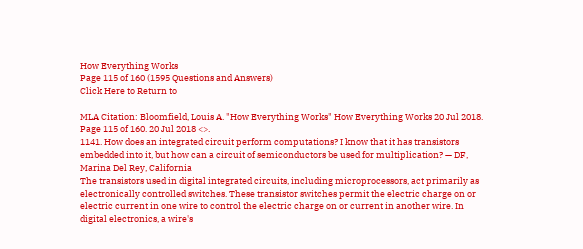How Everything Works
Page 115 of 160 (1595 Questions and Answers)
Click Here to Return to

MLA Citation: Bloomfield, Louis A. "How Everything Works" How Everything Works 20 Jul 2018. Page 115 of 160. 20 Jul 2018 <>.
1141. How does an integrated circuit perform computations? I know that it has transistors embedded into it, but how can a circuit of semiconductors be used for multiplication? — DF, Marina Del Rey, California
The transistors used in digital integrated circuits, including microprocessors, act primarily as electronically controlled switches. These transistor switches permit the electric charge on or electric current in one wire to control the electric charge on or current in another wire. In digital electronics, a wire's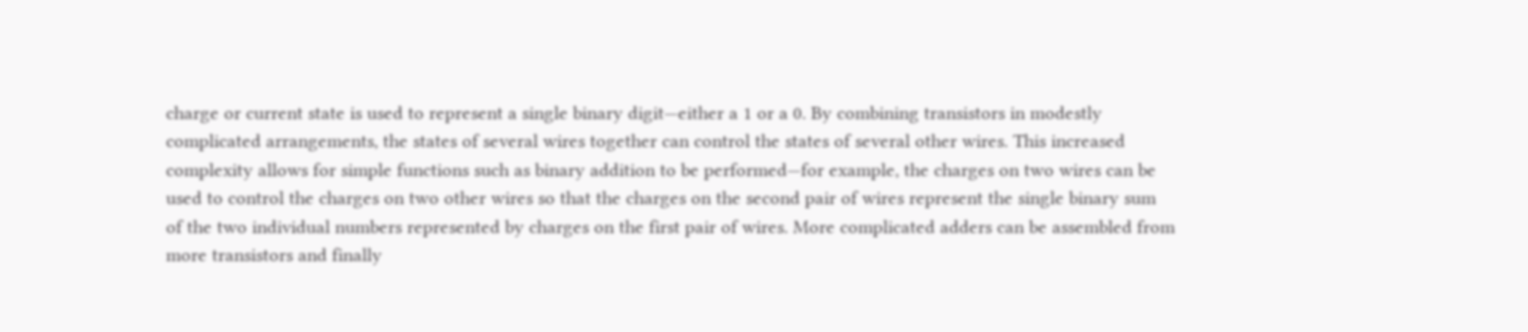charge or current state is used to represent a single binary digit—either a 1 or a 0. By combining transistors in modestly complicated arrangements, the states of several wires together can control the states of several other wires. This increased complexity allows for simple functions such as binary addition to be performed—for example, the charges on two wires can be used to control the charges on two other wires so that the charges on the second pair of wires represent the single binary sum of the two individual numbers represented by charges on the first pair of wires. More complicated adders can be assembled from more transistors and finally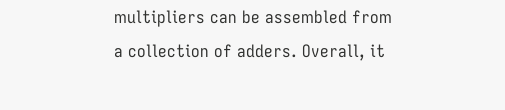multipliers can be assembled from a collection of adders. Overall, it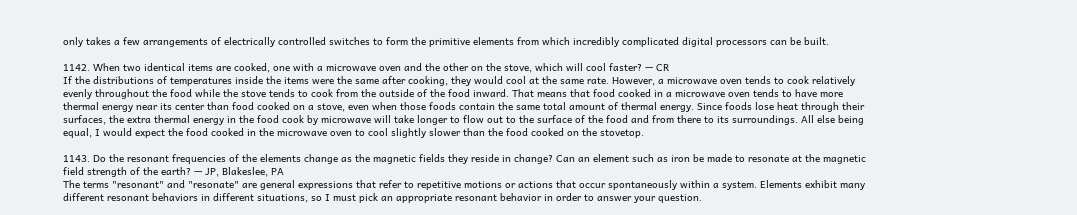only takes a few arrangements of electrically controlled switches to form the primitive elements from which incredibly complicated digital processors can be built.

1142. When two identical items are cooked, one with a microwave oven and the other on the stove, which will cool faster? — CR
If the distributions of temperatures inside the items were the same after cooking, they would cool at the same rate. However, a microwave oven tends to cook relatively evenly throughout the food while the stove tends to cook from the outside of the food inward. That means that food cooked in a microwave oven tends to have more thermal energy near its center than food cooked on a stove, even when those foods contain the same total amount of thermal energy. Since foods lose heat through their surfaces, the extra thermal energy in the food cook by microwave will take longer to flow out to the surface of the food and from there to its surroundings. All else being equal, I would expect the food cooked in the microwave oven to cool slightly slower than the food cooked on the stovetop.

1143. Do the resonant frequencies of the elements change as the magnetic fields they reside in change? Can an element such as iron be made to resonate at the magnetic field strength of the earth? — JP, Blakeslee, PA
The terms "resonant" and "resonate" are general expressions that refer to repetitive motions or actions that occur spontaneously within a system. Elements exhibit many different resonant behaviors in different situations, so I must pick an appropriate resonant behavior in order to answer your question.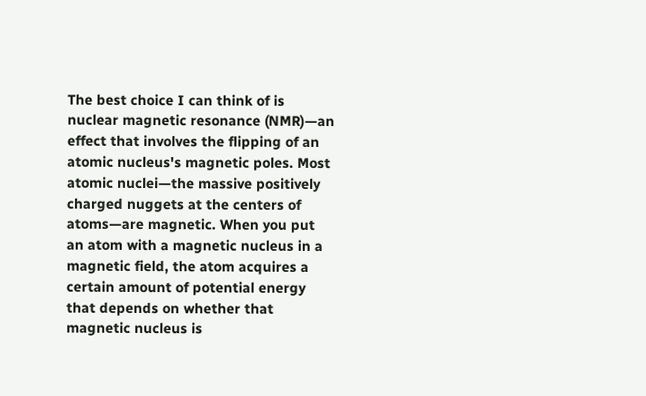The best choice I can think of is nuclear magnetic resonance (NMR)—an effect that involves the flipping of an atomic nucleus's magnetic poles. Most atomic nuclei—the massive positively charged nuggets at the centers of atoms—are magnetic. When you put an atom with a magnetic nucleus in a magnetic field, the atom acquires a certain amount of potential energy that depends on whether that magnetic nucleus is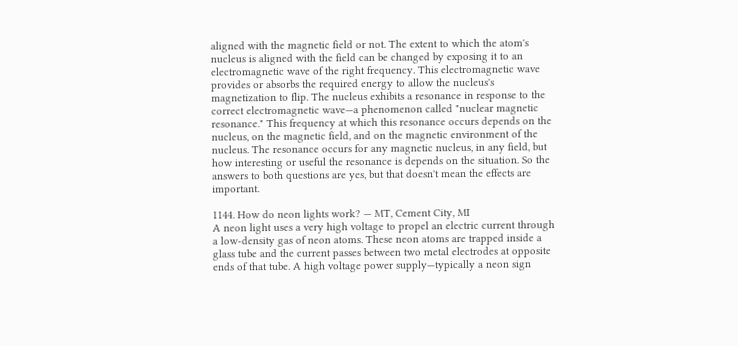aligned with the magnetic field or not. The extent to which the atom's nucleus is aligned with the field can be changed by exposing it to an electromagnetic wave of the right frequency. This electromagnetic wave provides or absorbs the required energy to allow the nucleus's magnetization to flip. The nucleus exhibits a resonance in response to the correct electromagnetic wave—a phenomenon called "nuclear magnetic resonance." This frequency at which this resonance occurs depends on the nucleus, on the magnetic field, and on the magnetic environment of the nucleus. The resonance occurs for any magnetic nucleus, in any field, but how interesting or useful the resonance is depends on the situation. So the answers to both questions are yes, but that doesn't mean the effects are important.

1144. How do neon lights work? — MT, Cement City, MI
A neon light uses a very high voltage to propel an electric current through a low-density gas of neon atoms. These neon atoms are trapped inside a glass tube and the current passes between two metal electrodes at opposite ends of that tube. A high voltage power supply—typically a neon sign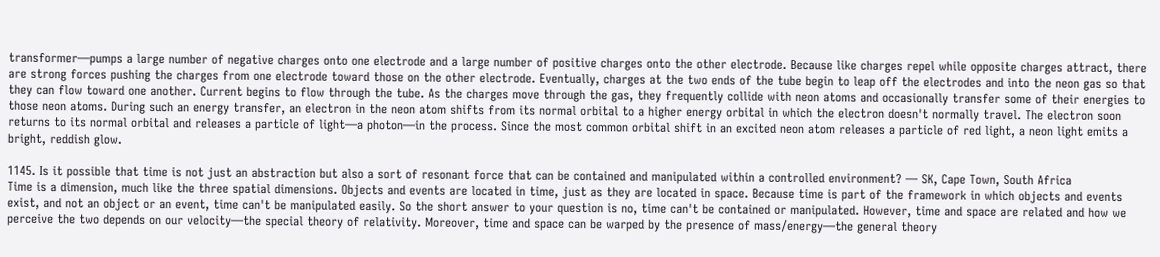transformer—pumps a large number of negative charges onto one electrode and a large number of positive charges onto the other electrode. Because like charges repel while opposite charges attract, there are strong forces pushing the charges from one electrode toward those on the other electrode. Eventually, charges at the two ends of the tube begin to leap off the electrodes and into the neon gas so that they can flow toward one another. Current begins to flow through the tube. As the charges move through the gas, they frequently collide with neon atoms and occasionally transfer some of their energies to those neon atoms. During such an energy transfer, an electron in the neon atom shifts from its normal orbital to a higher energy orbital in which the electron doesn't normally travel. The electron soon returns to its normal orbital and releases a particle of light—a photon—in the process. Since the most common orbital shift in an excited neon atom releases a particle of red light, a neon light emits a bright, reddish glow.

1145. Is it possible that time is not just an abstraction but also a sort of resonant force that can be contained and manipulated within a controlled environment? — SK, Cape Town, South Africa
Time is a dimension, much like the three spatial dimensions. Objects and events are located in time, just as they are located in space. Because time is part of the framework in which objects and events exist, and not an object or an event, time can't be manipulated easily. So the short answer to your question is no, time can't be contained or manipulated. However, time and space are related and how we perceive the two depends on our velocity—the special theory of relativity. Moreover, time and space can be warped by the presence of mass/energy—the general theory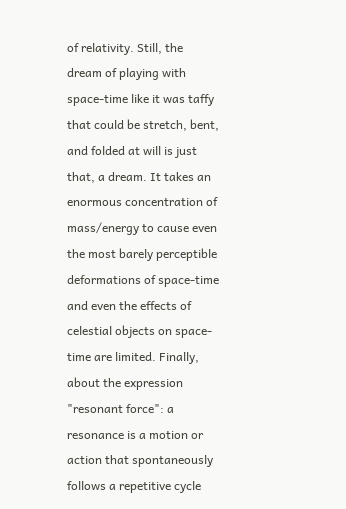of relativity. Still, the dream of playing with space-time like it was taffy that could be stretch, bent, and folded at will is just that, a dream. It takes an enormous concentration of mass/energy to cause even the most barely perceptible deformations of space-time and even the effects of celestial objects on space-time are limited. Finally, about the expression "resonant force": a resonance is a motion or action that spontaneously follows a repetitive cycle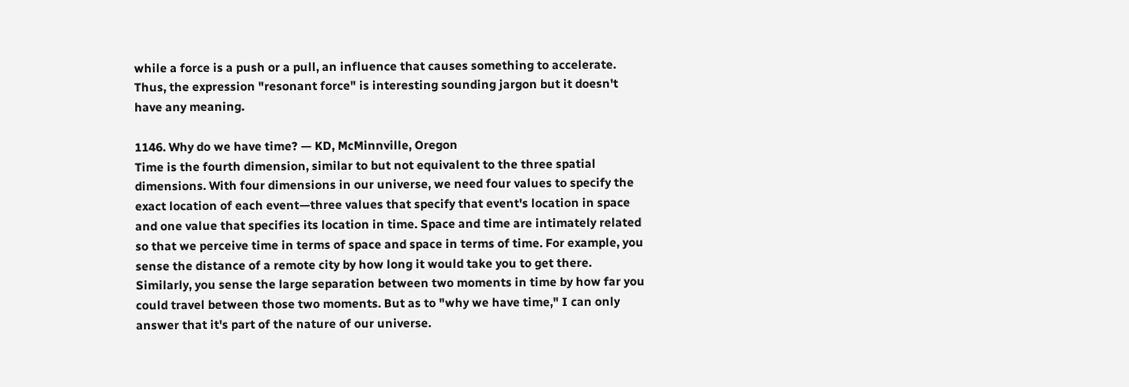while a force is a push or a pull, an influence that causes something to accelerate. Thus, the expression "resonant force" is interesting sounding jargon but it doesn't have any meaning.

1146. Why do we have time? — KD, McMinnville, Oregon
Time is the fourth dimension, similar to but not equivalent to the three spatial dimensions. With four dimensions in our universe, we need four values to specify the exact location of each event—three values that specify that event's location in space and one value that specifies its location in time. Space and time are intimately related so that we perceive time in terms of space and space in terms of time. For example, you sense the distance of a remote city by how long it would take you to get there. Similarly, you sense the large separation between two moments in time by how far you could travel between those two moments. But as to "why we have time," I can only answer that it's part of the nature of our universe.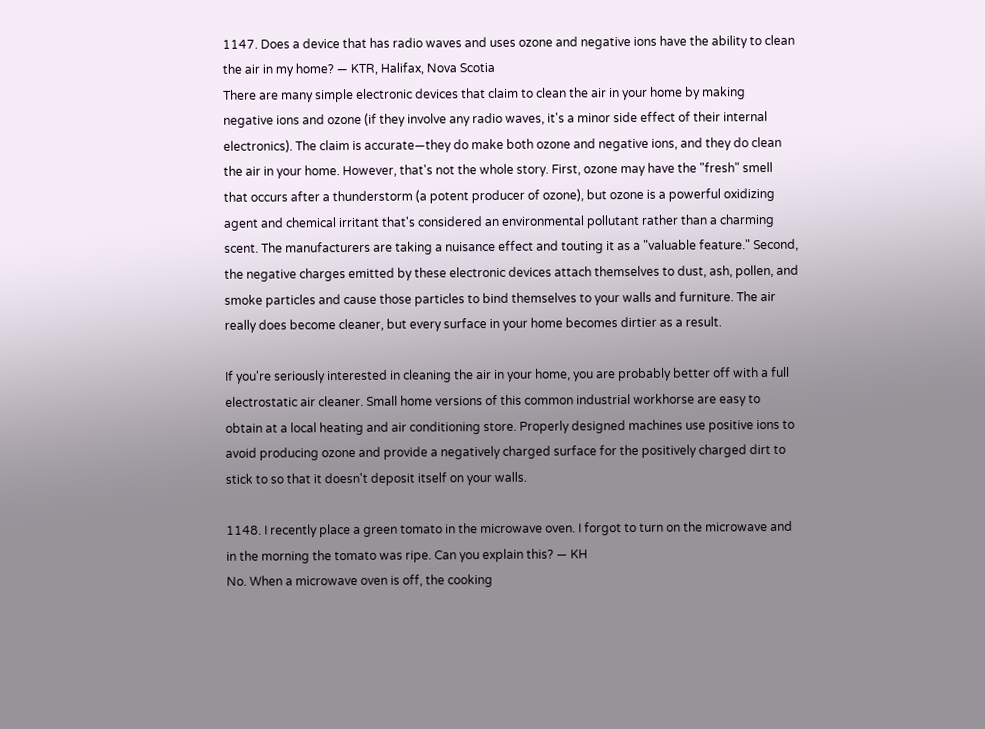1147. Does a device that has radio waves and uses ozone and negative ions have the ability to clean the air in my home? — KTR, Halifax, Nova Scotia
There are many simple electronic devices that claim to clean the air in your home by making negative ions and ozone (if they involve any radio waves, it's a minor side effect of their internal electronics). The claim is accurate—they do make both ozone and negative ions, and they do clean the air in your home. However, that's not the whole story. First, ozone may have the "fresh" smell that occurs after a thunderstorm (a potent producer of ozone), but ozone is a powerful oxidizing agent and chemical irritant that's considered an environmental pollutant rather than a charming scent. The manufacturers are taking a nuisance effect and touting it as a "valuable feature." Second, the negative charges emitted by these electronic devices attach themselves to dust, ash, pollen, and smoke particles and cause those particles to bind themselves to your walls and furniture. The air really does become cleaner, but every surface in your home becomes dirtier as a result.

If you're seriously interested in cleaning the air in your home, you are probably better off with a full electrostatic air cleaner. Small home versions of this common industrial workhorse are easy to obtain at a local heating and air conditioning store. Properly designed machines use positive ions to avoid producing ozone and provide a negatively charged surface for the positively charged dirt to stick to so that it doesn't deposit itself on your walls.

1148. I recently place a green tomato in the microwave oven. I forgot to turn on the microwave and in the morning the tomato was ripe. Can you explain this? — KH
No. When a microwave oven is off, the cooking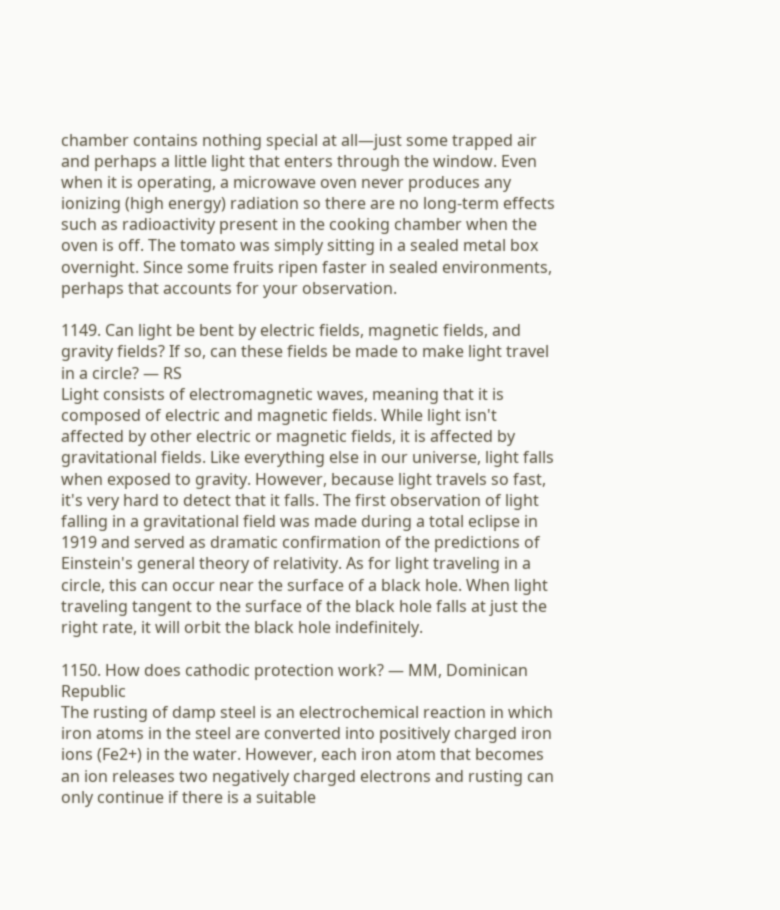chamber contains nothing special at all—just some trapped air and perhaps a little light that enters through the window. Even when it is operating, a microwave oven never produces any ionizing (high energy) radiation so there are no long-term effects such as radioactivity present in the cooking chamber when the oven is off. The tomato was simply sitting in a sealed metal box overnight. Since some fruits ripen faster in sealed environments, perhaps that accounts for your observation.

1149. Can light be bent by electric fields, magnetic fields, and gravity fields? If so, can these fields be made to make light travel in a circle? — RS
Light consists of electromagnetic waves, meaning that it is composed of electric and magnetic fields. While light isn't affected by other electric or magnetic fields, it is affected by gravitational fields. Like everything else in our universe, light falls when exposed to gravity. However, because light travels so fast, it's very hard to detect that it falls. The first observation of light falling in a gravitational field was made during a total eclipse in 1919 and served as dramatic confirmation of the predictions of Einstein's general theory of relativity. As for light traveling in a circle, this can occur near the surface of a black hole. When light traveling tangent to the surface of the black hole falls at just the right rate, it will orbit the black hole indefinitely.

1150. How does cathodic protection work? — MM, Dominican Republic
The rusting of damp steel is an electrochemical reaction in which iron atoms in the steel are converted into positively charged iron ions (Fe2+) in the water. However, each iron atom that becomes an ion releases two negatively charged electrons and rusting can only continue if there is a suitable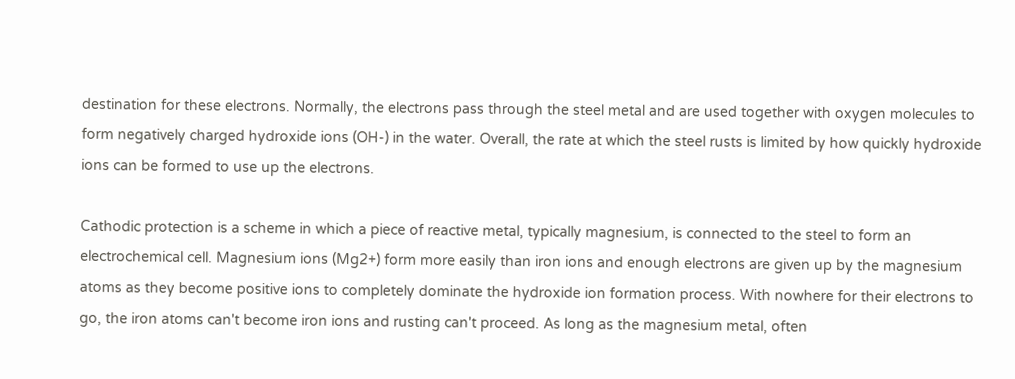destination for these electrons. Normally, the electrons pass through the steel metal and are used together with oxygen molecules to form negatively charged hydroxide ions (OH-) in the water. Overall, the rate at which the steel rusts is limited by how quickly hydroxide ions can be formed to use up the electrons.

Cathodic protection is a scheme in which a piece of reactive metal, typically magnesium, is connected to the steel to form an electrochemical cell. Magnesium ions (Mg2+) form more easily than iron ions and enough electrons are given up by the magnesium atoms as they become positive ions to completely dominate the hydroxide ion formation process. With nowhere for their electrons to go, the iron atoms can't become iron ions and rusting can't proceed. As long as the magnesium metal, often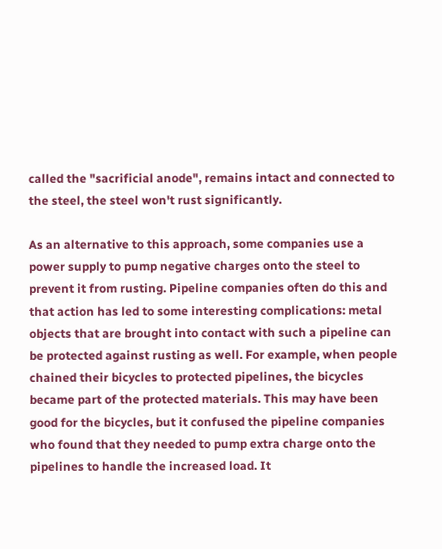called the "sacrificial anode", remains intact and connected to the steel, the steel won't rust significantly.

As an alternative to this approach, some companies use a power supply to pump negative charges onto the steel to prevent it from rusting. Pipeline companies often do this and that action has led to some interesting complications: metal objects that are brought into contact with such a pipeline can be protected against rusting as well. For example, when people chained their bicycles to protected pipelines, the bicycles became part of the protected materials. This may have been good for the bicycles, but it confused the pipeline companies who found that they needed to pump extra charge onto the pipelines to handle the increased load. It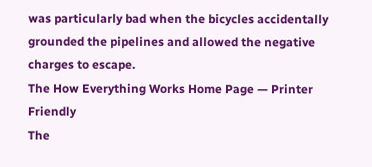was particularly bad when the bicycles accidentally grounded the pipelines and allowed the negative charges to escape.
The How Everything Works Home Page — Printer Friendly
The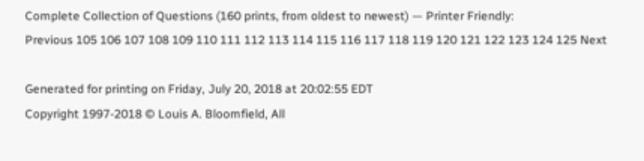Complete Collection of Questions (160 prints, from oldest to newest) — Printer Friendly:
Previous 105 106 107 108 109 110 111 112 113 114 115 116 117 118 119 120 121 122 123 124 125 Next

Generated for printing on Friday, July 20, 2018 at 20:02:55 EDT
Copyright 1997-2018 © Louis A. Bloomfield, All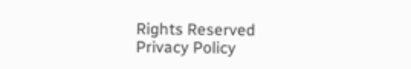Rights Reserved
Privacy Policy